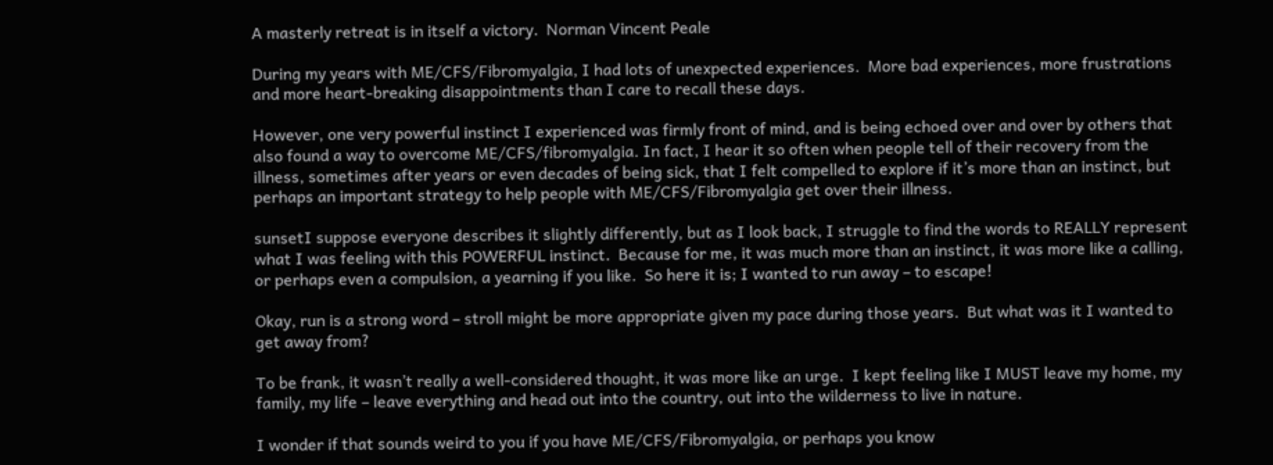A masterly retreat is in itself a victory.  Norman Vincent Peale

During my years with ME/CFS/Fibromyalgia, I had lots of unexpected experiences.  More bad experiences, more frustrations and more heart-breaking disappointments than I care to recall these days.

However, one very powerful instinct I experienced was firmly front of mind, and is being echoed over and over by others that also found a way to overcome ME/CFS/fibromyalgia. In fact, I hear it so often when people tell of their recovery from the illness, sometimes after years or even decades of being sick, that I felt compelled to explore if it’s more than an instinct, but perhaps an important strategy to help people with ME/CFS/Fibromyalgia get over their illness.

sunsetI suppose everyone describes it slightly differently, but as I look back, I struggle to find the words to REALLY represent what I was feeling with this POWERFUL instinct.  Because for me, it was much more than an instinct, it was more like a calling, or perhaps even a compulsion, a yearning if you like.  So here it is; I wanted to run away – to escape!

Okay, run is a strong word – stroll might be more appropriate given my pace during those years.  But what was it I wanted to get away from?

To be frank, it wasn’t really a well-considered thought, it was more like an urge.  I kept feeling like I MUST leave my home, my family, my life – leave everything and head out into the country, out into the wilderness to live in nature.

I wonder if that sounds weird to you if you have ME/CFS/Fibromyalgia, or perhaps you know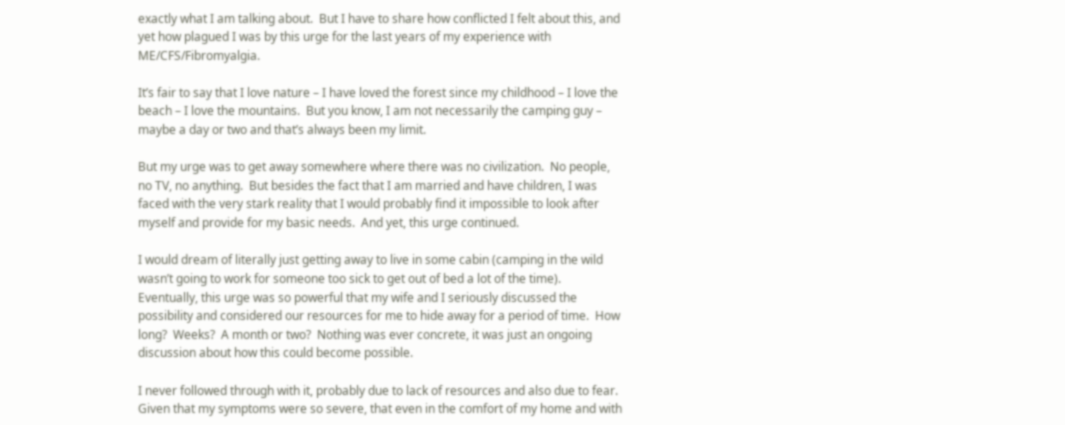exactly what I am talking about.  But I have to share how conflicted I felt about this, and yet how plagued I was by this urge for the last years of my experience with ME/CFS/Fibromyalgia.

It’s fair to say that I love nature – I have loved the forest since my childhood – I love the beach – I love the mountains.  But you know, I am not necessarily the camping guy – maybe a day or two and that’s always been my limit.

But my urge was to get away somewhere where there was no civilization.  No people, no TV, no anything.  But besides the fact that I am married and have children, I was faced with the very stark reality that I would probably find it impossible to look after myself and provide for my basic needs.  And yet, this urge continued.

I would dream of literally just getting away to live in some cabin (camping in the wild wasn’t going to work for someone too sick to get out of bed a lot of the time).  Eventually, this urge was so powerful that my wife and I seriously discussed the possibility and considered our resources for me to hide away for a period of time.  How long?  Weeks?  A month or two?  Nothing was ever concrete, it was just an ongoing discussion about how this could become possible.

I never followed through with it, probably due to lack of resources and also due to fear.  Given that my symptoms were so severe, that even in the comfort of my home and with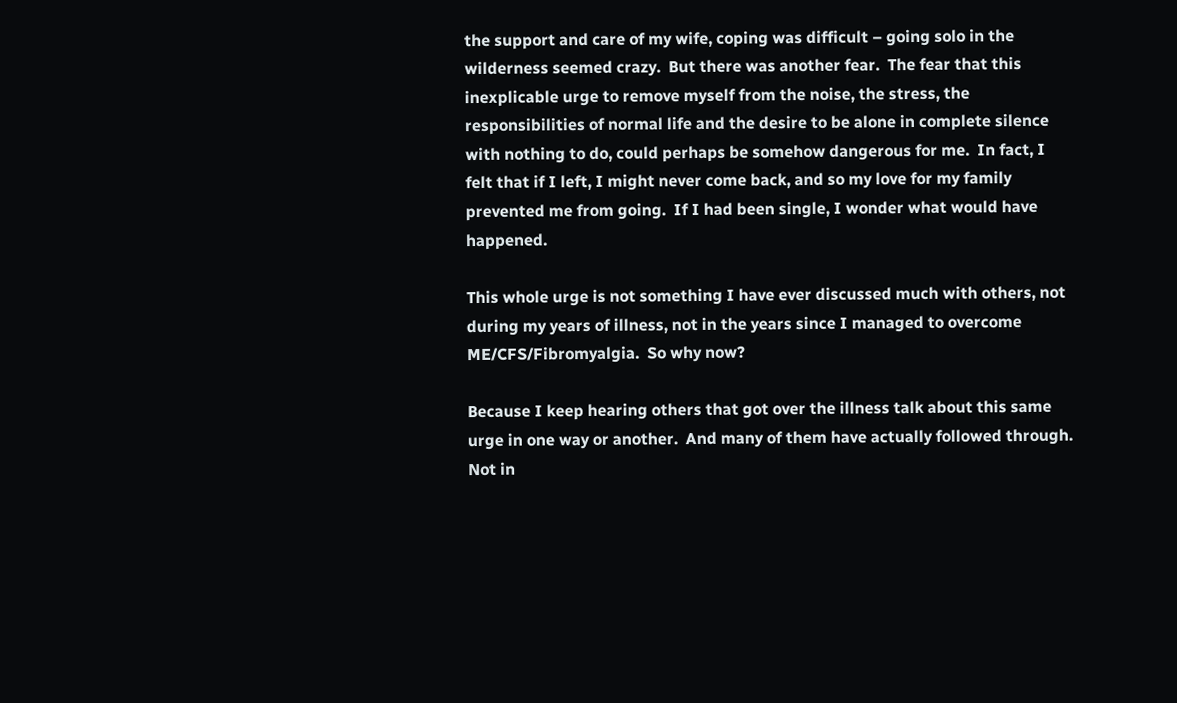the support and care of my wife, coping was difficult – going solo in the wilderness seemed crazy.  But there was another fear.  The fear that this inexplicable urge to remove myself from the noise, the stress, the responsibilities of normal life and the desire to be alone in complete silence with nothing to do, could perhaps be somehow dangerous for me.  In fact, I felt that if I left, I might never come back, and so my love for my family prevented me from going.  If I had been single, I wonder what would have happened.

This whole urge is not something I have ever discussed much with others, not during my years of illness, not in the years since I managed to overcome ME/CFS/Fibromyalgia.  So why now?

Because I keep hearing others that got over the illness talk about this same urge in one way or another.  And many of them have actually followed through.  Not in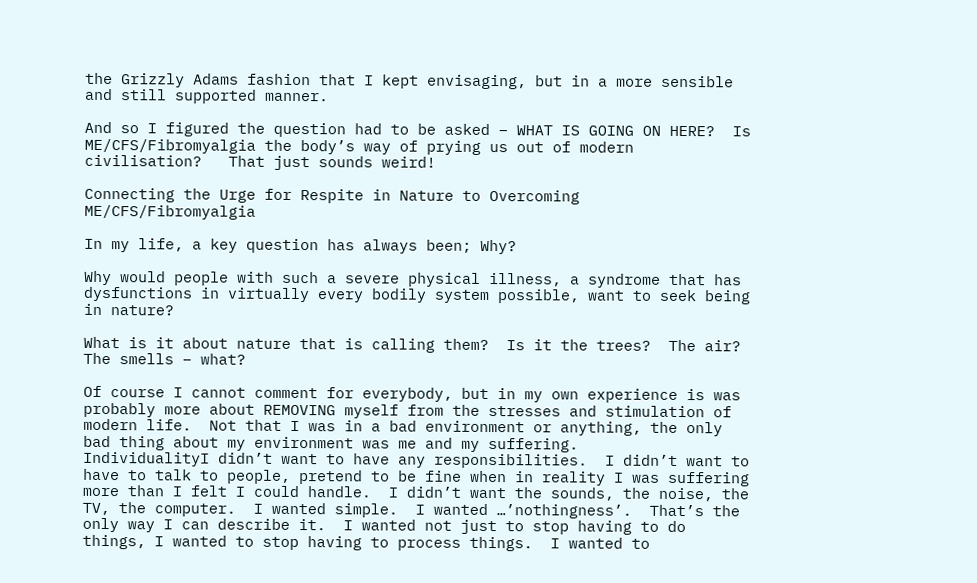the Grizzly Adams fashion that I kept envisaging, but in a more sensible and still supported manner.

And so I figured the question had to be asked – WHAT IS GOING ON HERE?  Is ME/CFS/Fibromyalgia the body’s way of prying us out of modern civilisation?   That just sounds weird!

Connecting the Urge for Respite in Nature to Overcoming ME/CFS/Fibromyalgia

In my life, a key question has always been; Why?

Why would people with such a severe physical illness, a syndrome that has dysfunctions in virtually every bodily system possible, want to seek being in nature?

What is it about nature that is calling them?  Is it the trees?  The air?  The smells – what?

Of course I cannot comment for everybody, but in my own experience is was probably more about REMOVING myself from the stresses and stimulation of modern life.  Not that I was in a bad environment or anything, the only bad thing about my environment was me and my suffering.
IndividualityI didn’t want to have any responsibilities.  I didn’t want to have to talk to people, pretend to be fine when in reality I was suffering more than I felt I could handle.  I didn’t want the sounds, the noise, the TV, the computer.  I wanted simple.  I wanted …’nothingness’.  That’s the only way I can describe it.  I wanted not just to stop having to do things, I wanted to stop having to process things.  I wanted to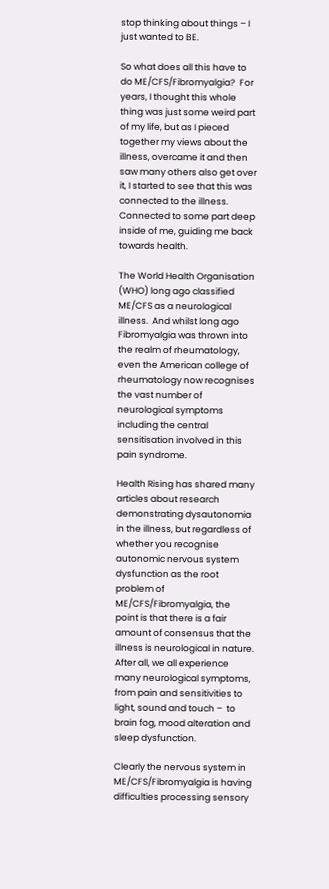stop thinking about things – I just wanted to BE.

So what does all this have to do ME/CFS/Fibromyalgia?  For years, I thought this whole thing was just some weird part of my life, but as I pieced together my views about the illness, overcame it and then saw many others also get over it, I started to see that this was connected to the illness.  Connected to some part deep inside of me, guiding me back towards health.

The World Health Organisation (WHO) long ago classified ME/CFS as a neurological illness.  And whilst long ago Fibromyalgia was thrown into the realm of rheumatology, even the American college of rheumatology now recognises the vast number of neurological symptoms including the central sensitisation involved in this pain syndrome.

Health Rising has shared many articles about research demonstrating dysautonomia in the illness, but regardless of whether you recognise autonomic nervous system dysfunction as the root problem of ME/CFS/Fibromyalgia, the point is that there is a fair amount of consensus that the illness is neurological in nature.  After all, we all experience many neurological symptoms, from pain and sensitivities to light, sound and touch –  to brain fog, mood alteration and sleep dysfunction.

Clearly the nervous system in ME/CFS/Fibromyalgia is having difficulties processing sensory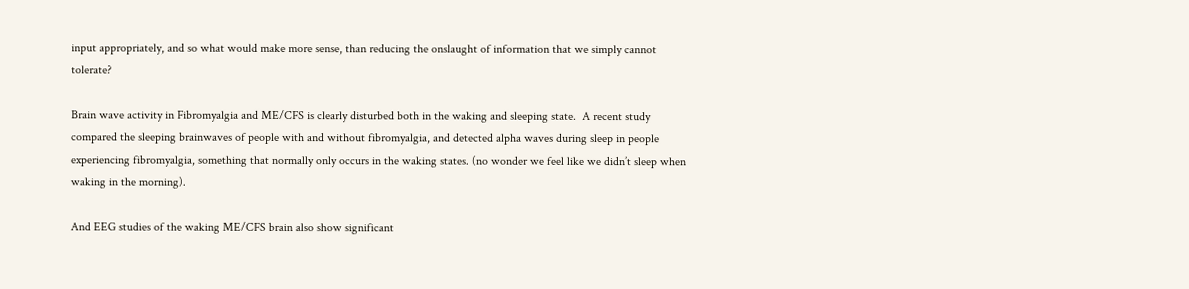input appropriately, and so what would make more sense, than reducing the onslaught of information that we simply cannot tolerate?

Brain wave activity in Fibromyalgia and ME/CFS is clearly disturbed both in the waking and sleeping state.  A recent study compared the sleeping brainwaves of people with and without fibromyalgia, and detected alpha waves during sleep in people experiencing fibromyalgia, something that normally only occurs in the waking states. (no wonder we feel like we didn’t sleep when waking in the morning).

And EEG studies of the waking ME/CFS brain also show significant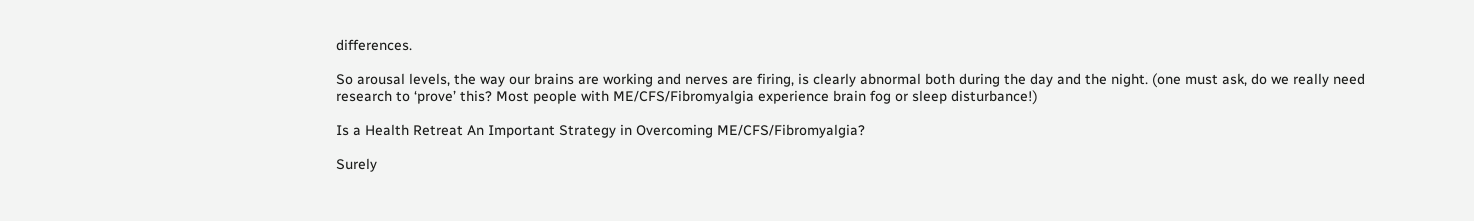differences.

So arousal levels, the way our brains are working and nerves are firing, is clearly abnormal both during the day and the night. (one must ask, do we really need research to ‘prove’ this? Most people with ME/CFS/Fibromyalgia experience brain fog or sleep disturbance!)

Is a Health Retreat An Important Strategy in Overcoming ME/CFS/Fibromyalgia?

Surely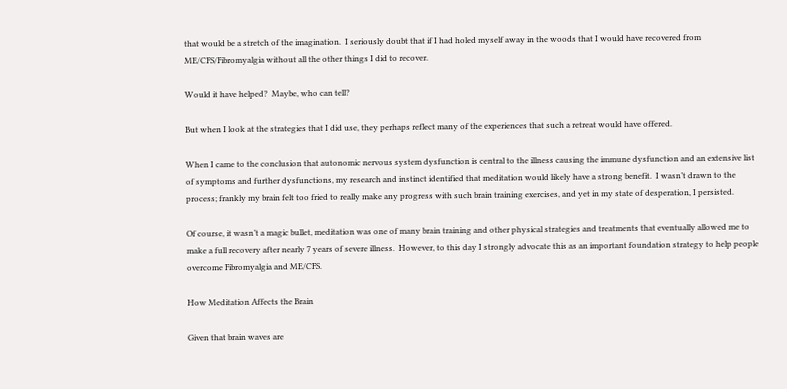that would be a stretch of the imagination.  I seriously doubt that if I had holed myself away in the woods that I would have recovered from ME/CFS/Fibromyalgia without all the other things I did to recover.

Would it have helped?  Maybe, who can tell?

But when I look at the strategies that I did use, they perhaps reflect many of the experiences that such a retreat would have offered.

When I came to the conclusion that autonomic nervous system dysfunction is central to the illness causing the immune dysfunction and an extensive list of symptoms and further dysfunctions, my research and instinct identified that meditation would likely have a strong benefit.  I wasn’t drawn to the process; frankly my brain felt too fried to really make any progress with such brain training exercises, and yet in my state of desperation, I persisted.

Of course, it wasn’t a magic bullet, meditation was one of many brain training and other physical strategies and treatments that eventually allowed me to make a full recovery after nearly 7 years of severe illness.  However, to this day I strongly advocate this as an important foundation strategy to help people overcome Fibromyalgia and ME/CFS.

How Meditation Affects the Brain

Given that brain waves are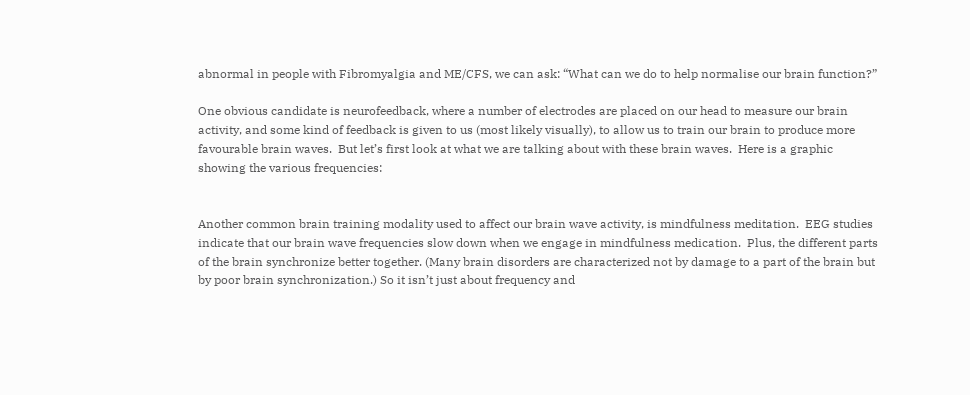abnormal in people with Fibromyalgia and ME/CFS, we can ask: “What can we do to help normalise our brain function?”

One obvious candidate is neurofeedback, where a number of electrodes are placed on our head to measure our brain activity, and some kind of feedback is given to us (most likely visually), to allow us to train our brain to produce more favourable brain waves.  But let’s first look at what we are talking about with these brain waves.  Here is a graphic showing the various frequencies:


Another common brain training modality used to affect our brain wave activity, is mindfulness meditation.  EEG studies indicate that our brain wave frequencies slow down when we engage in mindfulness medication.  Plus, the different parts of the brain synchronize better together. (Many brain disorders are characterized not by damage to a part of the brain but by poor brain synchronization.) So it isn’t just about frequency and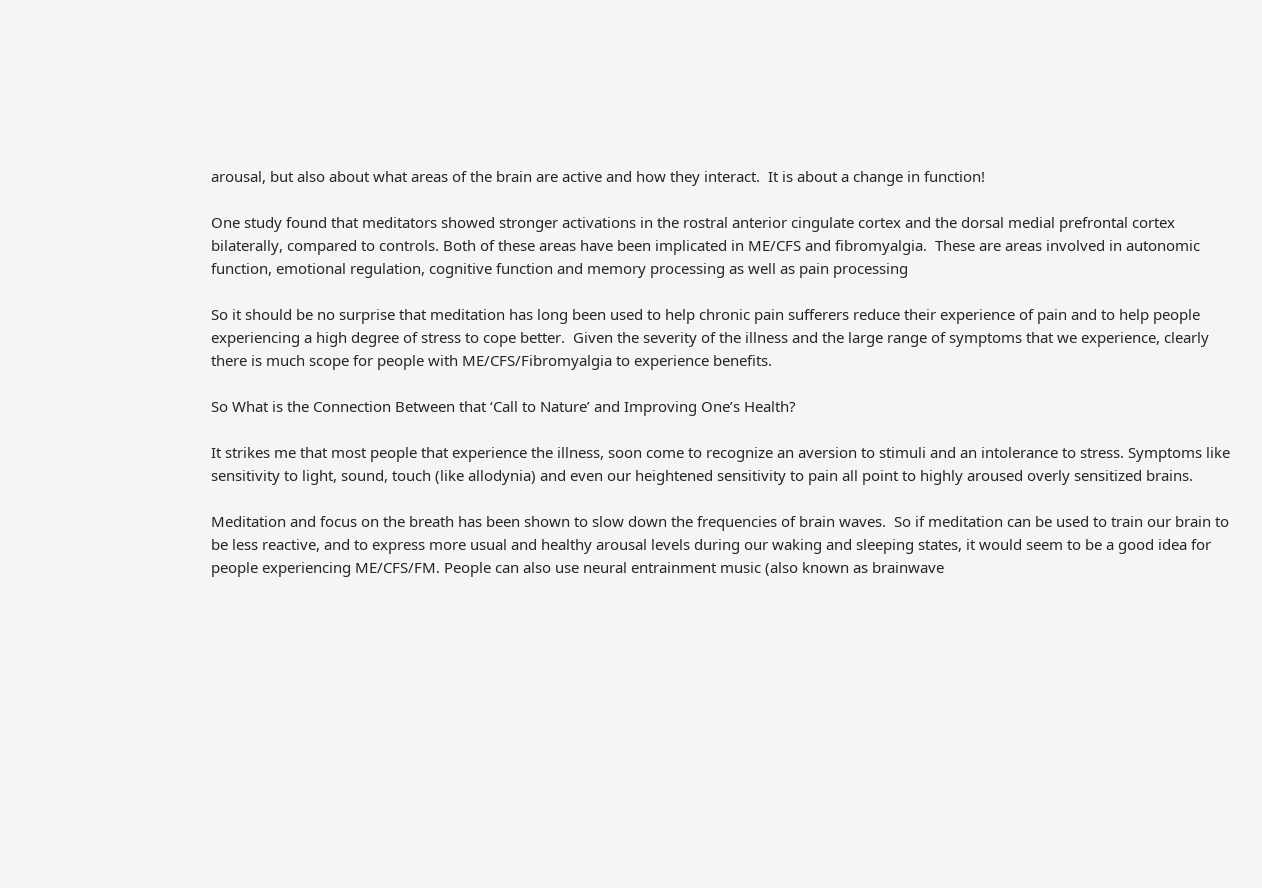arousal, but also about what areas of the brain are active and how they interact.  It is about a change in function!

One study found that meditators showed stronger activations in the rostral anterior cingulate cortex and the dorsal medial prefrontal cortex bilaterally, compared to controls. Both of these areas have been implicated in ME/CFS and fibromyalgia.  These are areas involved in autonomic function, emotional regulation, cognitive function and memory processing as well as pain processing

So it should be no surprise that meditation has long been used to help chronic pain sufferers reduce their experience of pain and to help people experiencing a high degree of stress to cope better.  Given the severity of the illness and the large range of symptoms that we experience, clearly there is much scope for people with ME/CFS/Fibromyalgia to experience benefits.

So What is the Connection Between that ‘Call to Nature’ and Improving One’s Health?

It strikes me that most people that experience the illness, soon come to recognize an aversion to stimuli and an intolerance to stress. Symptoms like sensitivity to light, sound, touch (like allodynia) and even our heightened sensitivity to pain all point to highly aroused overly sensitized brains.

Meditation and focus on the breath has been shown to slow down the frequencies of brain waves.  So if meditation can be used to train our brain to be less reactive, and to express more usual and healthy arousal levels during our waking and sleeping states, it would seem to be a good idea for people experiencing ME/CFS/FM. People can also use neural entrainment music (also known as brainwave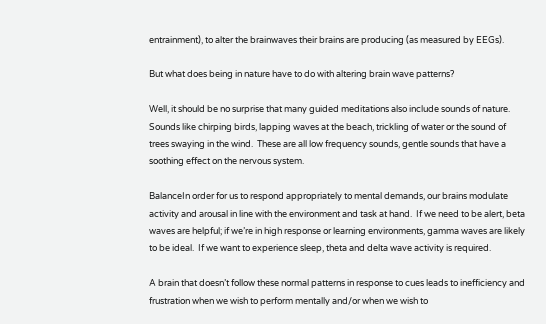entrainment), to alter the brainwaves their brains are producing (as measured by EEGs).

But what does being in nature have to do with altering brain wave patterns?

Well, it should be no surprise that many guided meditations also include sounds of nature.  Sounds like chirping birds, lapping waves at the beach, trickling of water or the sound of trees swaying in the wind.  These are all low frequency sounds, gentle sounds that have a soothing effect on the nervous system.

BalanceIn order for us to respond appropriately to mental demands, our brains modulate activity and arousal in line with the environment and task at hand.  If we need to be alert, beta waves are helpful; if we’re in high response or learning environments, gamma waves are likely to be ideal.  If we want to experience sleep, theta and delta wave activity is required.

A brain that doesn’t follow these normal patterns in response to cues leads to inefficiency and frustration when we wish to perform mentally and/or when we wish to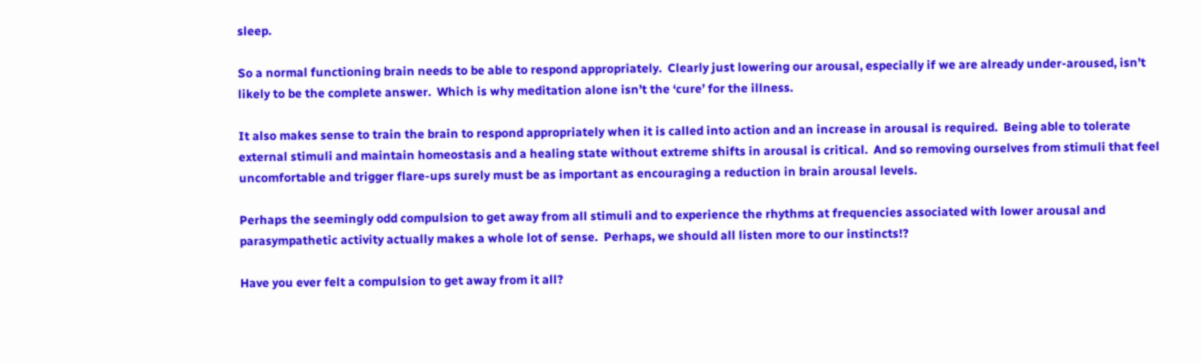sleep.

So a normal functioning brain needs to be able to respond appropriately.  Clearly just lowering our arousal, especially if we are already under-aroused, isn’t likely to be the complete answer.  Which is why meditation alone isn’t the ‘cure’ for the illness.

It also makes sense to train the brain to respond appropriately when it is called into action and an increase in arousal is required.  Being able to tolerate external stimuli and maintain homeostasis and a healing state without extreme shifts in arousal is critical.  And so removing ourselves from stimuli that feel uncomfortable and trigger flare-ups surely must be as important as encouraging a reduction in brain arousal levels.

Perhaps the seemingly odd compulsion to get away from all stimuli and to experience the rhythms at frequencies associated with lower arousal and parasympathetic activity actually makes a whole lot of sense.  Perhaps, we should all listen more to our instincts!?

Have you ever felt a compulsion to get away from it all?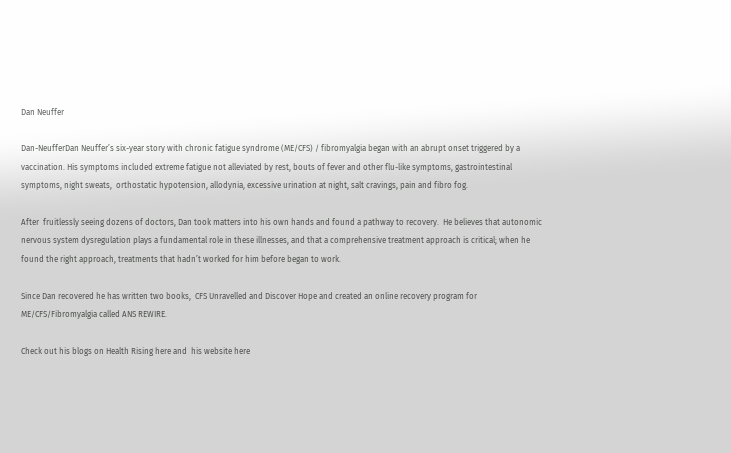Dan Neuffer

Dan-NeufferDan Neuffer’s six-year story with chronic fatigue syndrome (ME/CFS) / fibromyalgia began with an abrupt onset triggered by a vaccination. His symptoms included extreme fatigue not alleviated by rest, bouts of fever and other flu-like symptoms, gastrointestinal symptoms, night sweats,  orthostatic hypotension, allodynia, excessive urination at night, salt cravings, pain and fibro fog.

After  fruitlessly seeing dozens of doctors, Dan took matters into his own hands and found a pathway to recovery.  He believes that autonomic nervous system dysregulation plays a fundamental role in these illnesses, and that a comprehensive treatment approach is critical; when he found the right approach, treatments that hadn’t worked for him before began to work.

Since Dan recovered he has written two books,  CFS Unravelled and Discover Hope and created an online recovery program for ME/CFS/Fibromyalgia called ANS REWIRE.

Check out his blogs on Health Rising here and  his website here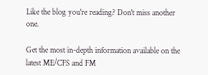Like the blog you're reading? Don't miss another one.

Get the most in-depth information available on the latest ME/CFS and FM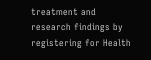treatment and research findings by registering for Health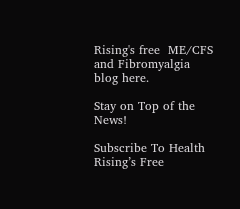Rising's free  ME/CFS and Fibromyalgia blog here.

Stay on Top of the News!

Subscribe To Health Rising’s Free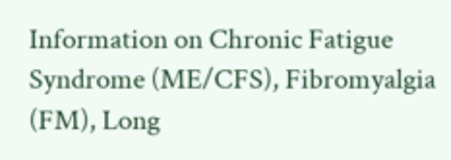Information on Chronic Fatigue Syndrome (ME/CFS), Fibromyalgia (FM), Long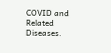COVID and Related Diseases.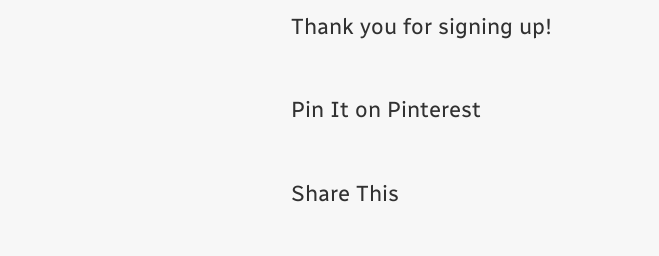Thank you for signing up!

Pin It on Pinterest

Share This